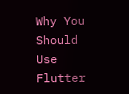Why You Should Use Flutter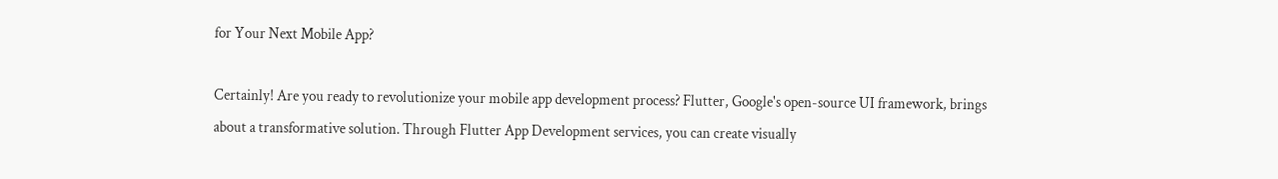for Your Next Mobile App?

Certainly! Are you ready to revolutionize your mobile app development process? Flutter, Google's open-source UI framework, brings about a transformative solution. Through Flutter App Development services, you can create visually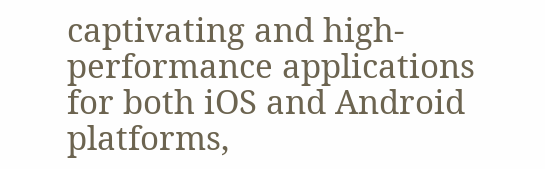captivating and high-performance applications for both iOS and Android platforms,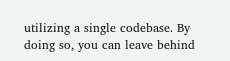utilizing a single codebase. By doing so, you can leave behind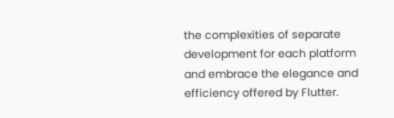the complexities of separate development for each platform and embrace the elegance and efficiency offered by Flutter.